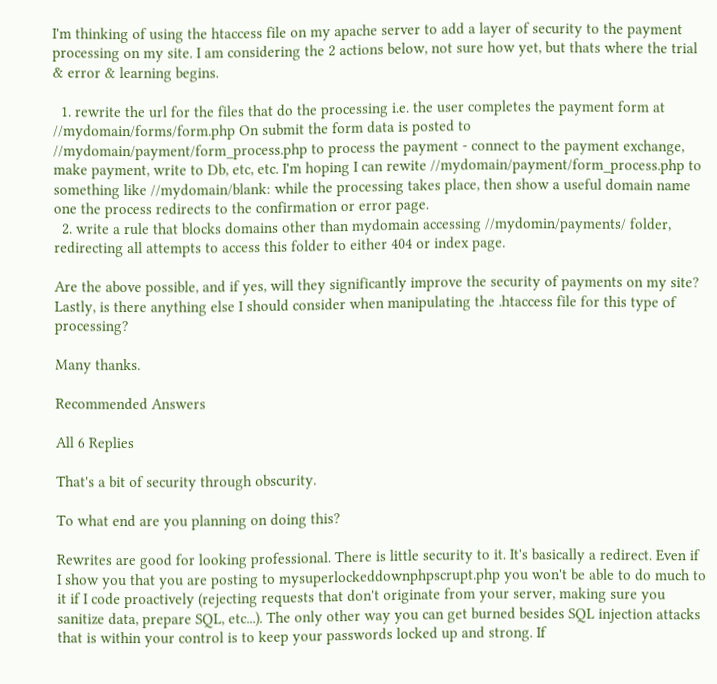I'm thinking of using the htaccess file on my apache server to add a layer of security to the payment processing on my site. I am considering the 2 actions below, not sure how yet, but thats where the trial & error & learning begins.

  1. rewrite the url for the files that do the processing i.e. the user completes the payment form at //mydomain/forms/form.php On submit the form data is posted to //mydomain/payment/form_process.php to process the payment - connect to the payment exchange, make payment, write to Db, etc, etc. I'm hoping I can rewite //mydomain/payment/form_process.php to something like //mydomain/blank: while the processing takes place, then show a useful domain name one the process redirects to the confirmation or error page.
  2. write a rule that blocks domains other than mydomain accessing //mydomin/payments/ folder, redirecting all attempts to access this folder to either 404 or index page.

Are the above possible, and if yes, will they significantly improve the security of payments on my site? Lastly, is there anything else I should consider when manipulating the .htaccess file for this type of processing?

Many thanks.

Recommended Answers

All 6 Replies

That's a bit of security through obscurity.

To what end are you planning on doing this?

Rewrites are good for looking professional. There is little security to it. It's basically a redirect. Even if I show you that you are posting to mysuperlockeddownphpscrupt.php you won't be able to do much to it if I code proactively (rejecting requests that don't originate from your server, making sure you sanitize data, prepare SQL, etc...). The only other way you can get burned besides SQL injection attacks that is within your control is to keep your passwords locked up and strong. If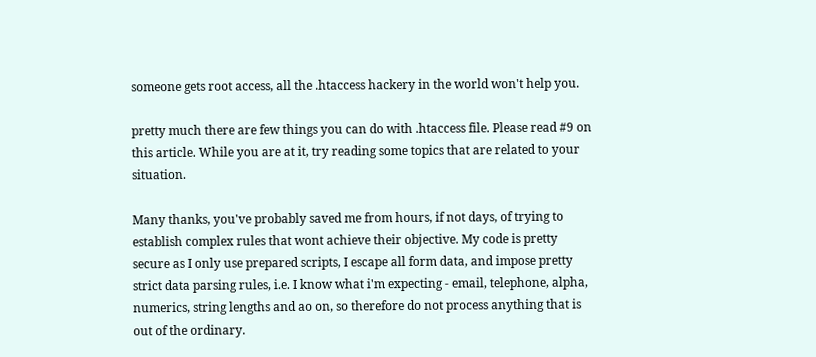someone gets root access, all the .htaccess hackery in the world won't help you.

pretty much there are few things you can do with .htaccess file. Please read #9 on this article. While you are at it, try reading some topics that are related to your situation.

Many thanks, you've probably saved me from hours, if not days, of trying to establish complex rules that wont achieve their objective. My code is pretty secure as I only use prepared scripts, I escape all form data, and impose pretty strict data parsing rules, i.e. I know what i'm expecting - email, telephone, alpha, numerics, string lengths and ao on, so therefore do not process anything that is out of the ordinary.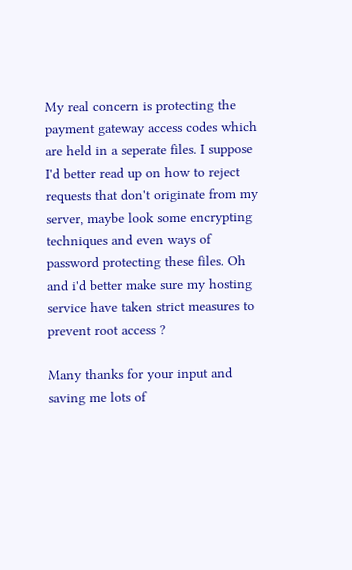My real concern is protecting the payment gateway access codes which are held in a seperate files. I suppose I'd better read up on how to reject requests that don't originate from my server, maybe look some encrypting techniques and even ways of password protecting these files. Oh and i'd better make sure my hosting service have taken strict measures to prevent root access ?

Many thanks for your input and saving me lots of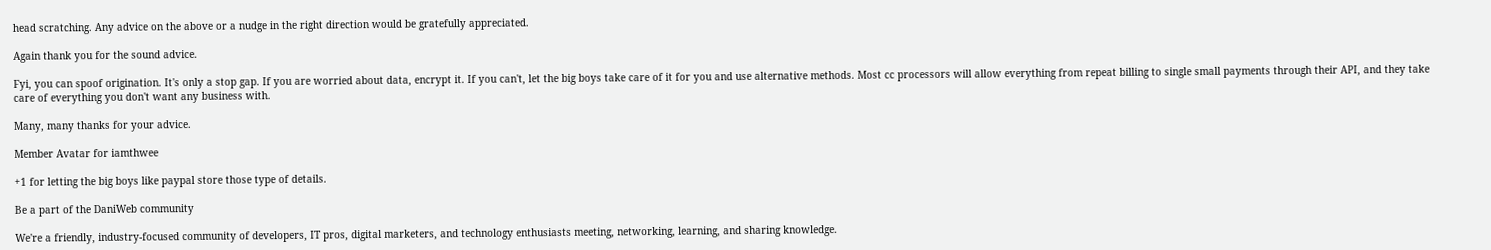head scratching. Any advice on the above or a nudge in the right direction would be gratefully appreciated.

Again thank you for the sound advice.

Fyi, you can spoof origination. It's only a stop gap. If you are worried about data, encrypt it. If you can't, let the big boys take care of it for you and use alternative methods. Most cc processors will allow everything from repeat billing to single small payments through their API, and they take care of everything you don't want any business with.

Many, many thanks for your advice.

Member Avatar for iamthwee

+1 for letting the big boys like paypal store those type of details.

Be a part of the DaniWeb community

We're a friendly, industry-focused community of developers, IT pros, digital marketers, and technology enthusiasts meeting, networking, learning, and sharing knowledge.